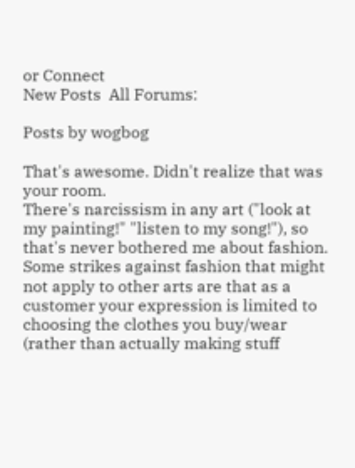or Connect
New Posts  All Forums:

Posts by wogbog

That's awesome. Didn't realize that was your room.
There's narcissism in any art ("look at my painting!" "listen to my song!"), so that's never bothered me about fashion. Some strikes against fashion that might not apply to other arts are that as a customer your expression is limited to choosing the clothes you buy/wear (rather than actually making stuff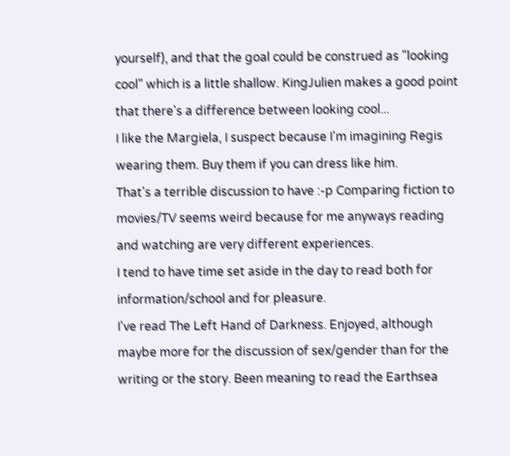yourself), and that the goal could be construed as "looking cool" which is a little shallow. KingJulien makes a good point that there's a difference between looking cool...
I like the Margiela, I suspect because I'm imagining Regis wearing them. Buy them if you can dress like him.
That's a terrible discussion to have :-p Comparing fiction to movies/TV seems weird because for me anyways reading and watching are very different experiences.
I tend to have time set aside in the day to read both for information/school and for pleasure.
I've read The Left Hand of Darkness. Enjoyed, although maybe more for the discussion of sex/gender than for the writing or the story. Been meaning to read the Earthsea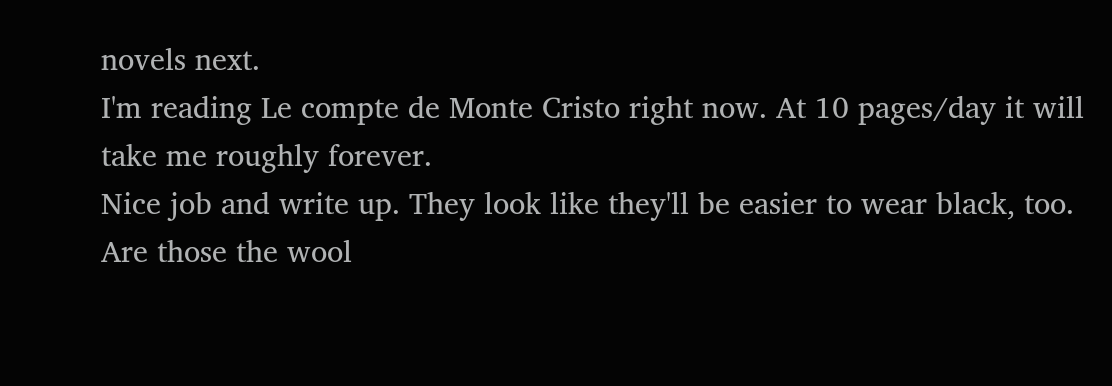novels next.
I'm reading Le compte de Monte Cristo right now. At 10 pages/day it will take me roughly forever.
Nice job and write up. They look like they'll be easier to wear black, too.
Are those the wool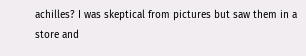achilles? I was skeptical from pictures but saw them in a store and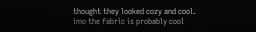thought they looked cozy and cool.
imo the fabric is probably cool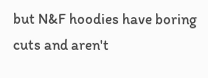but N&F hoodies have boring cuts and aren't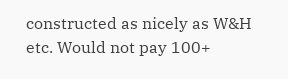constructed as nicely as W&H etc. Would not pay 100+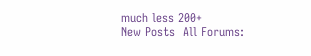much less 200+
New Posts  All Forums: